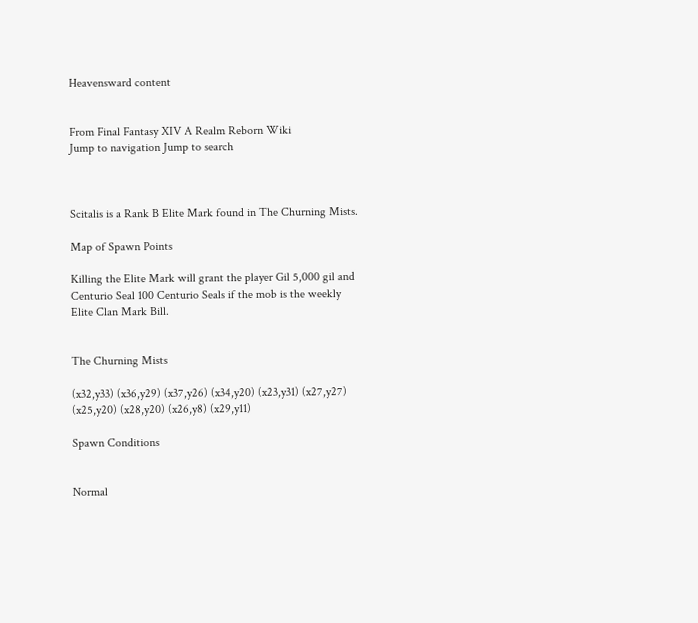Heavensward content


From Final Fantasy XIV A Realm Reborn Wiki
Jump to navigation Jump to search



Scitalis is a Rank B Elite Mark found in The Churning Mists.

Map of Spawn Points

Killing the Elite Mark will grant the player Gil 5,000 gil and Centurio Seal 100 Centurio Seals if the mob is the weekly Elite Clan Mark Bill.


The Churning Mists

(x32,y33) (x36,y29) (x37,y26) (x34,y20) (x23,y31) (x27,y27) (x25,y20) (x28,y20) (x26,y8) (x29,y11)

Spawn Conditions


Normal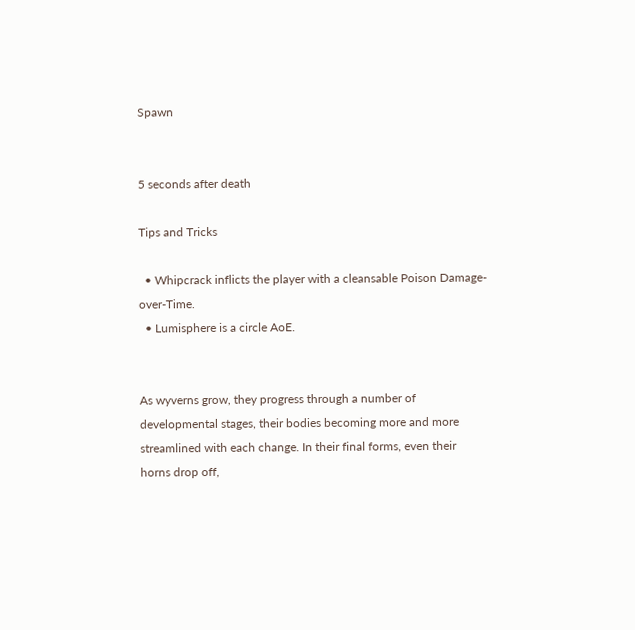Spawn


5 seconds after death

Tips and Tricks

  • Whipcrack inflicts the player with a cleansable Poison Damage-over-Time.
  • Lumisphere is a circle AoE.


As wyverns grow, they progress through a number of developmental stages, their bodies becoming more and more streamlined with each change. In their final forms, even their horns drop off,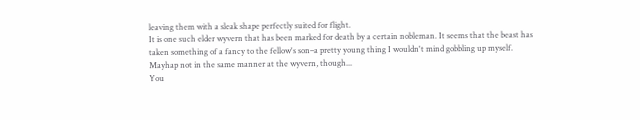leaving them with a sleak shape perfectly suited for flight.
It is one such elder wyvern that has been marked for death by a certain nobleman. It seems that the beast has taken something of a fancy to the fellow's son–a pretty young thing I wouldn't mind gobbling up myself. Mayhap not in the same manner at the wyvern, though...
You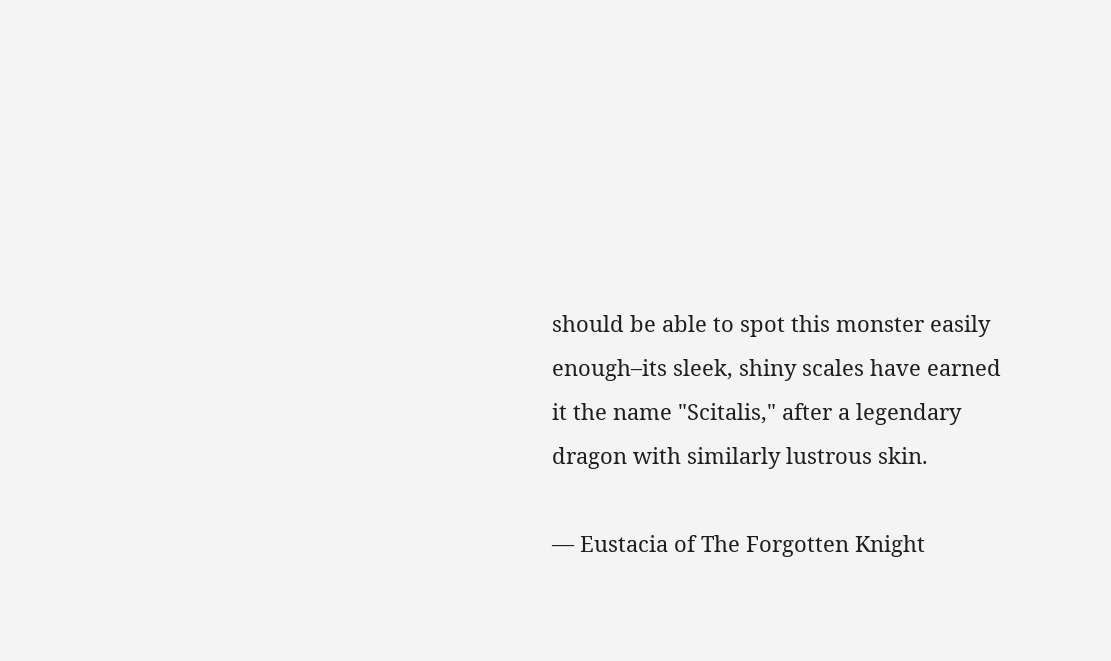should be able to spot this monster easily enough–its sleek, shiny scales have earned it the name "Scitalis," after a legendary dragon with similarly lustrous skin.

— Eustacia of The Forgotten Knight